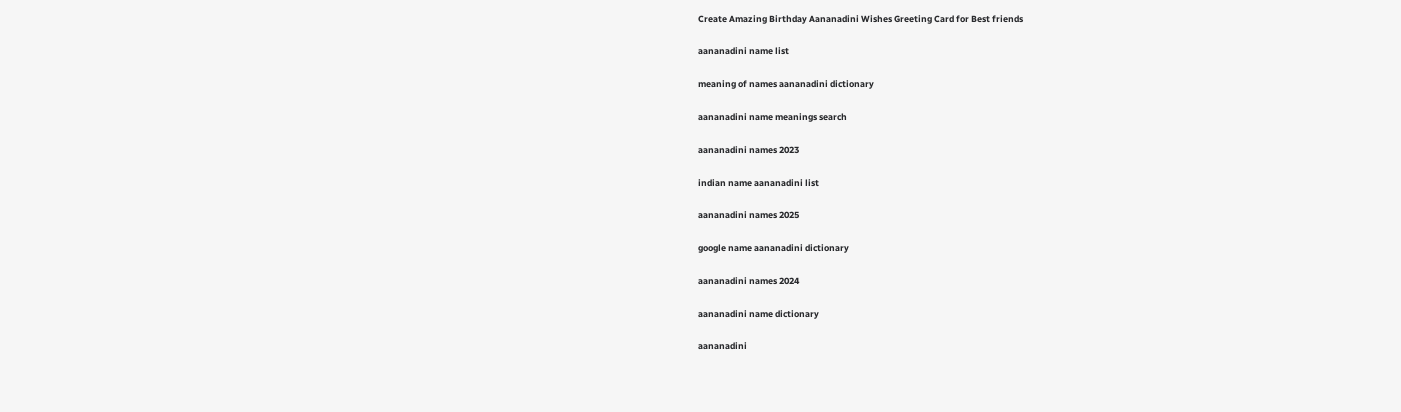Create Amazing Birthday Aananadini Wishes Greeting Card for Best friends

aananadini name list

meaning of names aananadini dictionary

aananadini name meanings search

aananadini names 2023

indian name aananadini list

aananadini names 2025

google name aananadini dictionary

aananadini names 2024

aananadini name dictionary

aananadini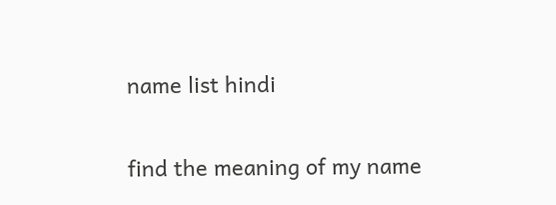name list hindi

find the meaning of my name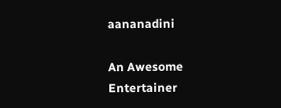aananadini

An Awesome Entertainer